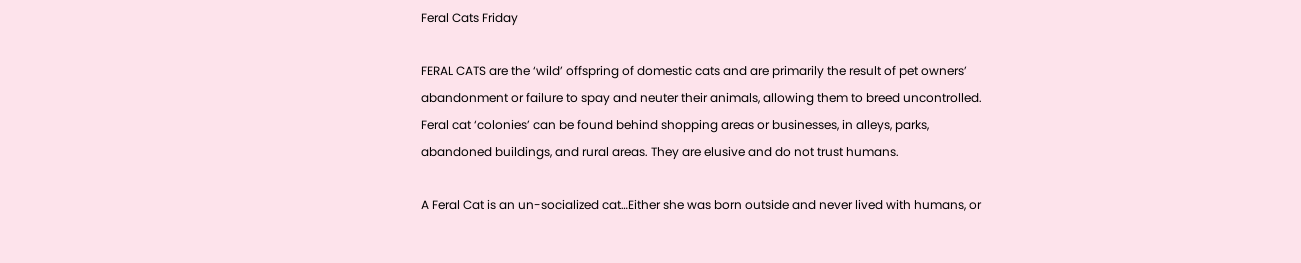Feral Cats Friday

FERAL CATS are the ‘wild’ offspring of domestic cats and are primarily the result of pet owners’ abandonment or failure to spay and neuter their animals, allowing them to breed uncontrolled. Feral cat ‘colonies’ can be found behind shopping areas or businesses, in alleys, parks, abandoned buildings, and rural areas. They are elusive and do not trust humans.

A Feral Cat is an un-socialized cat…Either she was born outside and never lived with humans, or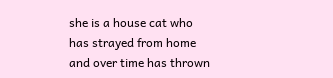she is a house cat who has strayed from home and over time has thrown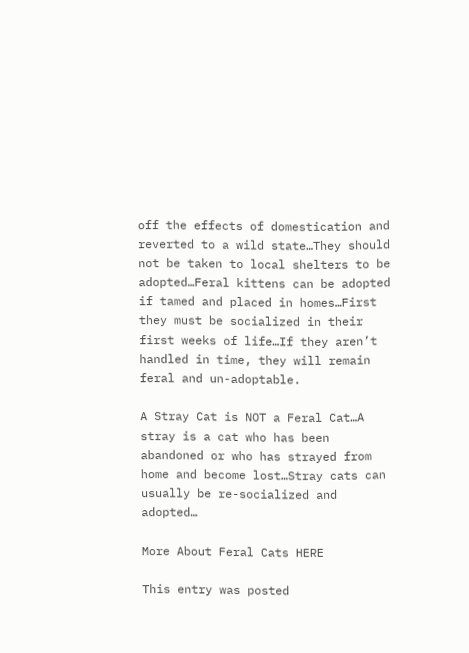off the effects of domestication and reverted to a wild state…They should not be taken to local shelters to be adopted…Feral kittens can be adopted if tamed and placed in homes…First they must be socialized in their first weeks of life…If they aren’t handled in time, they will remain feral and un-adoptable.

A Stray Cat is NOT a Feral Cat…A stray is a cat who has been abandoned or who has strayed from home and become lost…Stray cats can usually be re-socialized and adopted…

More About Feral Cats HERE

This entry was posted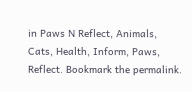in Paws N Reflect, Animals, Cats, Health, Inform, Paws, Reflect. Bookmark the permalink.